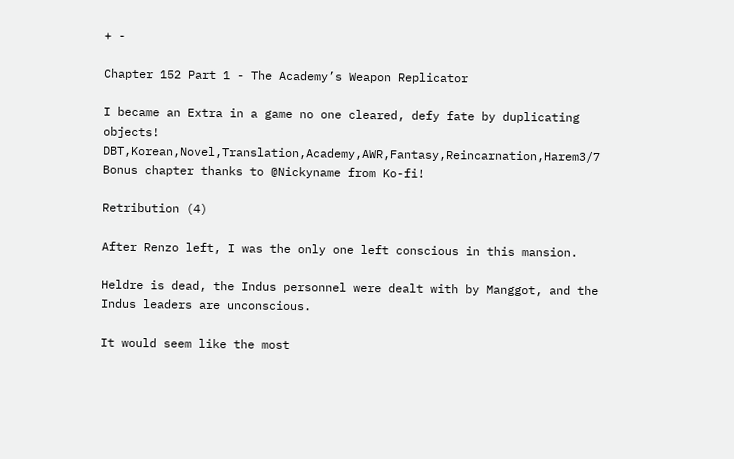+ -

Chapter 152 Part 1 - The Academy’s Weapon Replicator

I became an Extra in a game no one cleared, defy fate by duplicating objects! DBT,Korean,Novel,Translation,Academy,AWR,Fantasy,Reincarnation,Harem3/7 Bonus chapter thanks to @Nickyname from Ko-fi!

Retribution (4)

After Renzo left, I was the only one left conscious in this mansion.

Heldre is dead, the Indus personnel were dealt with by Manggot, and the Indus leaders are unconscious.

It would seem like the most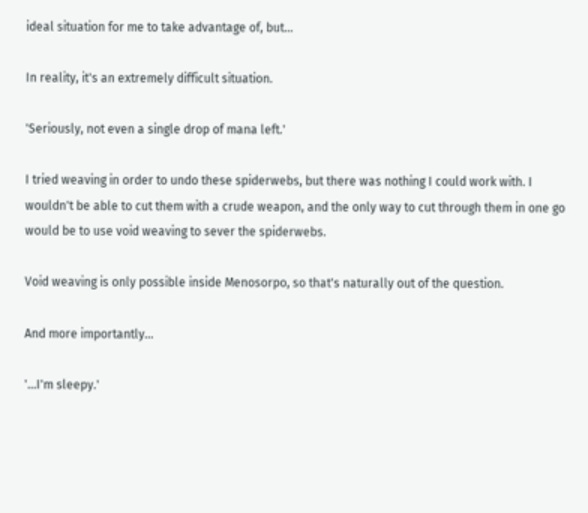ideal situation for me to take advantage of, but...

In reality, it's an extremely difficult situation.

'Seriously, not even a single drop of mana left.'

I tried weaving in order to undo these spiderwebs, but there was nothing I could work with. I wouldn't be able to cut them with a crude weapon, and the only way to cut through them in one go would be to use void weaving to sever the spiderwebs.

Void weaving is only possible inside Menosorpo, so that's naturally out of the question.

And more importantly...

'...I'm sleepy.'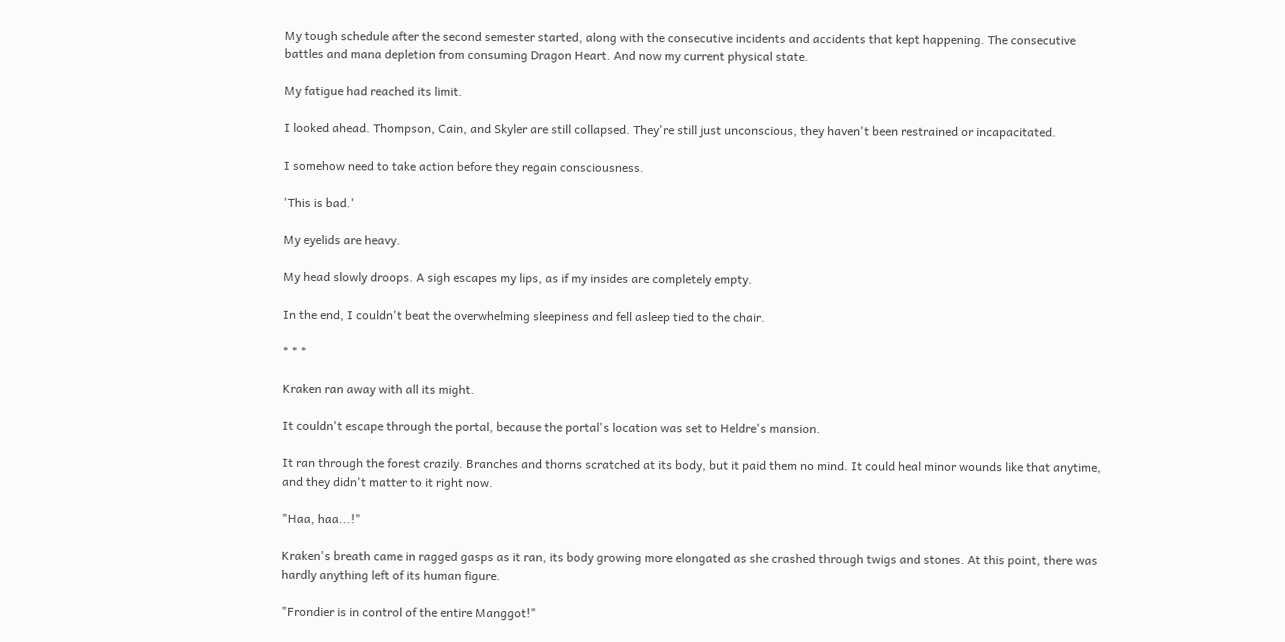My tough schedule after the second semester started, along with the consecutive incidents and accidents that kept happening. The consecutive battles and mana depletion from consuming Dragon Heart. And now my current physical state.

My fatigue had reached its limit.

I looked ahead. Thompson, Cain, and Skyler are still collapsed. They're still just unconscious, they haven't been restrained or incapacitated.

I somehow need to take action before they regain consciousness.

'This is bad.'

My eyelids are heavy.

My head slowly droops. A sigh escapes my lips, as if my insides are completely empty.

In the end, I couldn't beat the overwhelming sleepiness and fell asleep tied to the chair.

* * *

Kraken ran away with all its might.

It couldn't escape through the portal, because the portal's location was set to Heldre's mansion.

It ran through the forest crazily. Branches and thorns scratched at its body, but it paid them no mind. It could heal minor wounds like that anytime, and they didn't matter to it right now.

"Haa, haa...!"

Kraken's breath came in ragged gasps as it ran, its body growing more elongated as she crashed through twigs and stones. At this point, there was hardly anything left of its human figure.

"Frondier is in control of the entire Manggot!"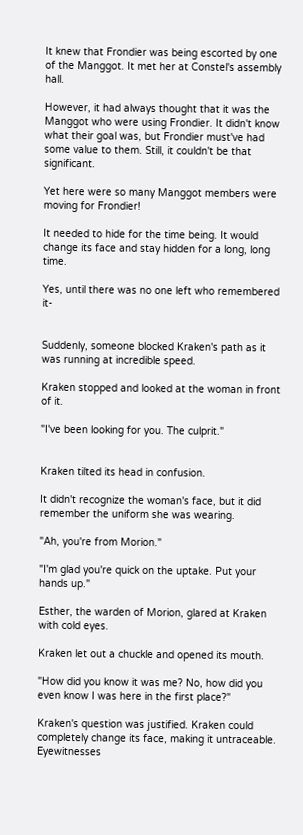It knew that Frondier was being escorted by one of the Manggot. It met her at Constel's assembly hall.

However, it had always thought that it was the Manggot who were using Frondier. It didn't know what their goal was, but Frondier must've had some value to them. Still, it couldn't be that significant.

Yet here were so many Manggot members were moving for Frondier!

It needed to hide for the time being. It would change its face and stay hidden for a long, long time.

Yes, until there was no one left who remembered it-


Suddenly, someone blocked Kraken's path as it was running at incredible speed.

Kraken stopped and looked at the woman in front of it.

"I've been looking for you. The culprit."


Kraken tilted its head in confusion.

It didn't recognize the woman's face, but it did remember the uniform she was wearing.

"Ah, you're from Morion."

"I'm glad you're quick on the uptake. Put your hands up."

Esther, the warden of Morion, glared at Kraken with cold eyes.

Kraken let out a chuckle and opened its mouth.

"How did you know it was me? No, how did you even know I was here in the first place?"

Kraken's question was justified. Kraken could completely change its face, making it untraceable. Eyewitnesses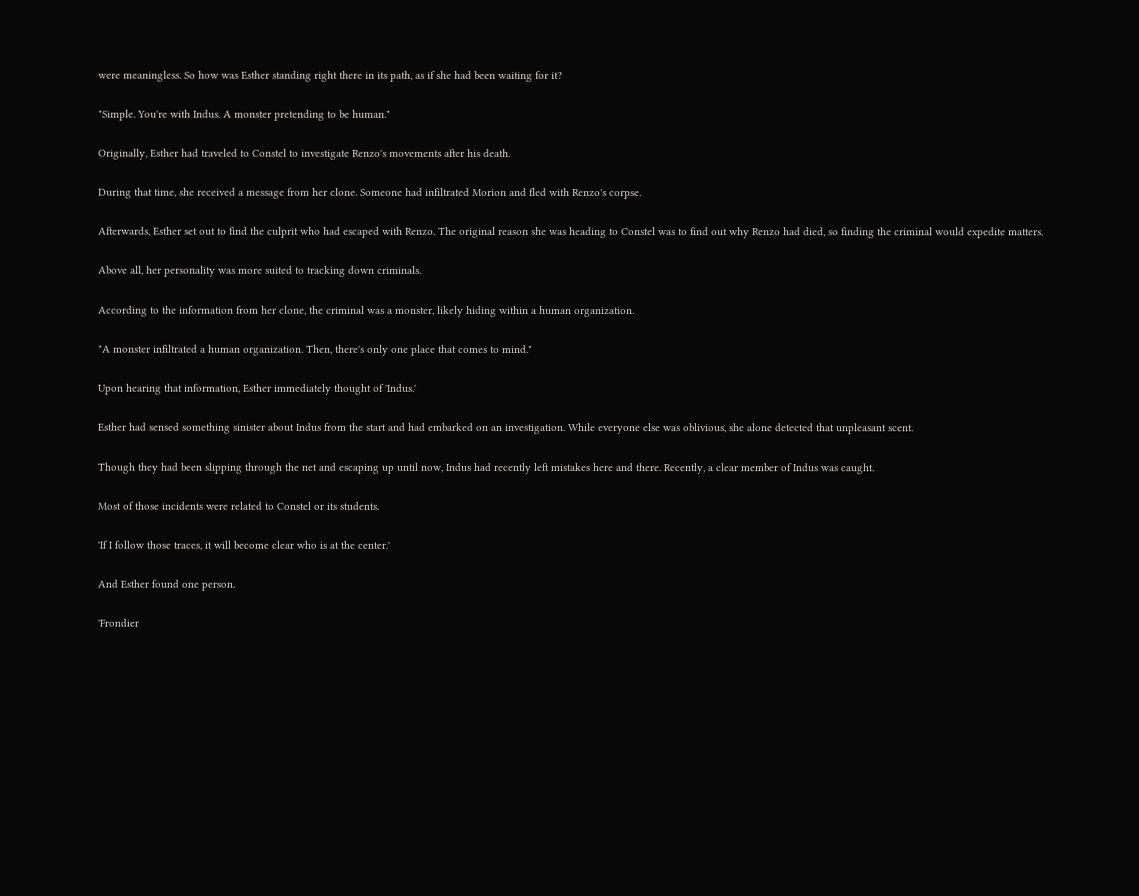were meaningless. So how was Esther standing right there in its path, as if she had been waiting for it?

"Simple. You're with Indus. A monster pretending to be human."

Originally, Esther had traveled to Constel to investigate Renzo's movements after his death.

During that time, she received a message from her clone. Someone had infiltrated Morion and fled with Renzo's corpse.

Afterwards, Esther set out to find the culprit who had escaped with Renzo. The original reason she was heading to Constel was to find out why Renzo had died, so finding the criminal would expedite matters.

Above all, her personality was more suited to tracking down criminals.

According to the information from her clone, the criminal was a monster, likely hiding within a human organization.

"A monster infiltrated a human organization. Then, there's only one place that comes to mind."

Upon hearing that information, Esther immediately thought of 'Indus.'

Esther had sensed something sinister about Indus from the start and had embarked on an investigation. While everyone else was oblivious, she alone detected that unpleasant scent.

Though they had been slipping through the net and escaping up until now, Indus had recently left mistakes here and there. Recently, a clear member of Indus was caught.

Most of those incidents were related to Constel or its students.

'If I follow those traces, it will become clear who is at the center.'

And Esther found one person.

'Frondier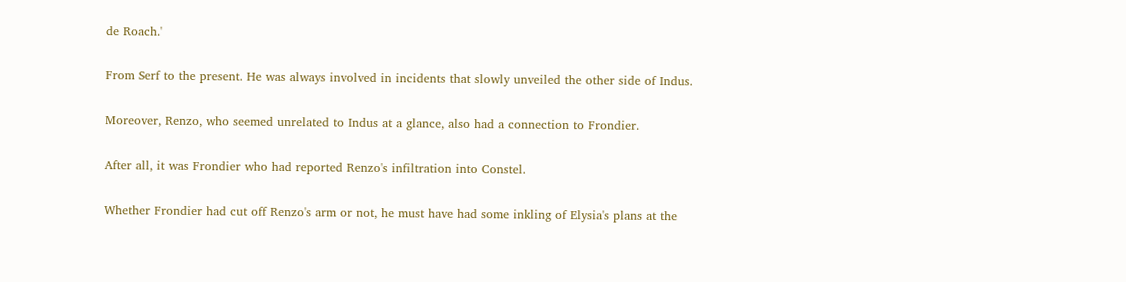de Roach.'

From Serf to the present. He was always involved in incidents that slowly unveiled the other side of Indus.

Moreover, Renzo, who seemed unrelated to Indus at a glance, also had a connection to Frondier.

After all, it was Frondier who had reported Renzo's infiltration into Constel.

Whether Frondier had cut off Renzo's arm or not, he must have had some inkling of Elysia's plans at the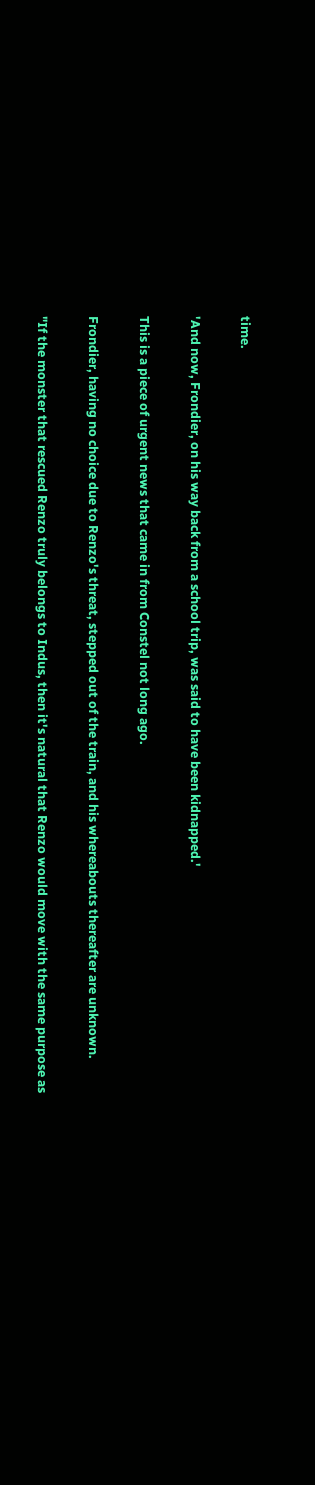time.

'And now, Frondier, on his way back from a school trip, was said to have been kidnapped.'

This is a piece of urgent news that came in from Constel not long ago.

Frondier, having no choice due to Renzo's threat, stepped out of the train, and his whereabouts thereafter are unknown.

"If the monster that rescued Renzo truly belongs to Indus, then it's natural that Renzo would move with the same purpose as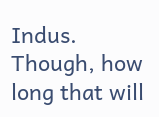Indus. Though, how long that will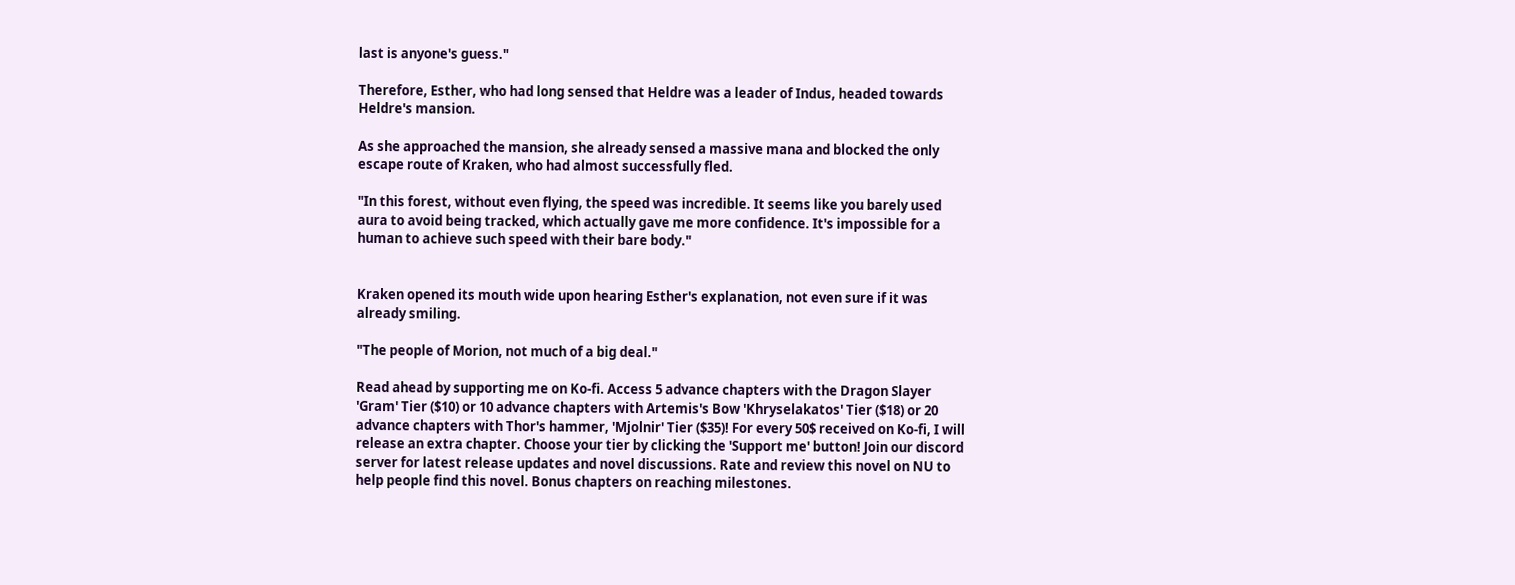last is anyone's guess."

Therefore, Esther, who had long sensed that Heldre was a leader of Indus, headed towards Heldre's mansion.

As she approached the mansion, she already sensed a massive mana and blocked the only escape route of Kraken, who had almost successfully fled.

"In this forest, without even flying, the speed was incredible. It seems like you barely used aura to avoid being tracked, which actually gave me more confidence. It's impossible for a human to achieve such speed with their bare body."


Kraken opened its mouth wide upon hearing Esther's explanation, not even sure if it was already smiling.

"The people of Morion, not much of a big deal."

Read ahead by supporting me on Ko-fi. Access 5 advance chapters with the Dragon Slayer 'Gram' Tier ($10) or 10 advance chapters with Artemis's Bow 'Khryselakatos' Tier ($18) or 20 advance chapters with Thor's hammer, 'Mjolnir' Tier ($35)! For every 50$ received on Ko-fi, I will release an extra chapter. Choose your tier by clicking the 'Support me' button! Join our discord server for latest release updates and novel discussions. Rate and review this novel on NU to help people find this novel. Bonus chapters on reaching milestones.